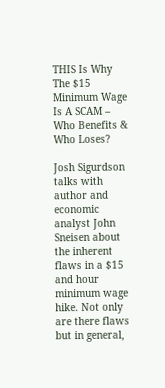THIS Is Why The $15 Minimum Wage Is A SCAM – Who Benefits & Who Loses?

Josh Sigurdson talks with author and economic analyst John Sneisen about the inherent flaws in a $15 and hour minimum wage hike. Not only are there flaws but in general,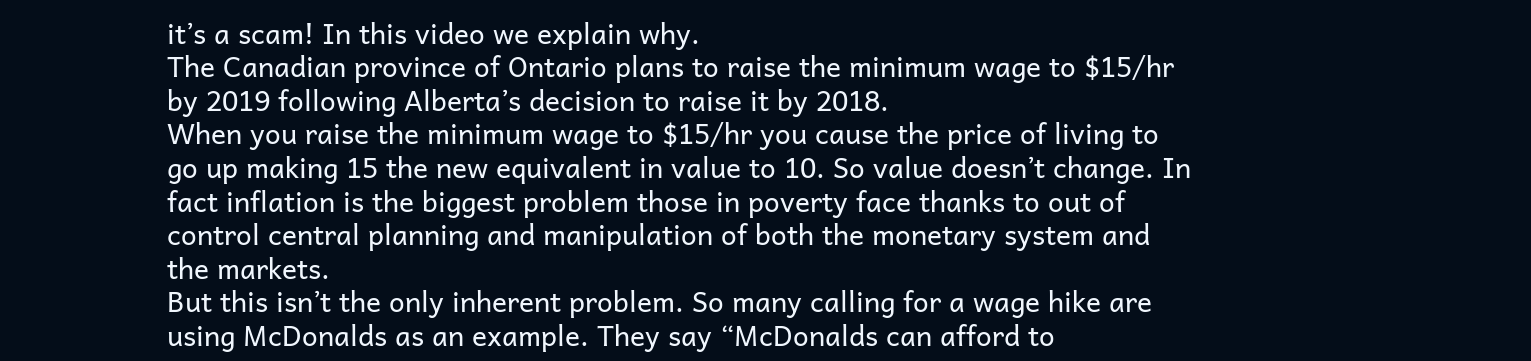it’s a scam! In this video we explain why.
The Canadian province of Ontario plans to raise the minimum wage to $15/hr by 2019 following Alberta’s decision to raise it by 2018.
When you raise the minimum wage to $15/hr you cause the price of living to go up making 15 the new equivalent in value to 10. So value doesn’t change. In fact inflation is the biggest problem those in poverty face thanks to out of control central planning and manipulation of both the monetary system and the markets.
But this isn’t the only inherent problem. So many calling for a wage hike are using McDonalds as an example. They say “McDonalds can afford to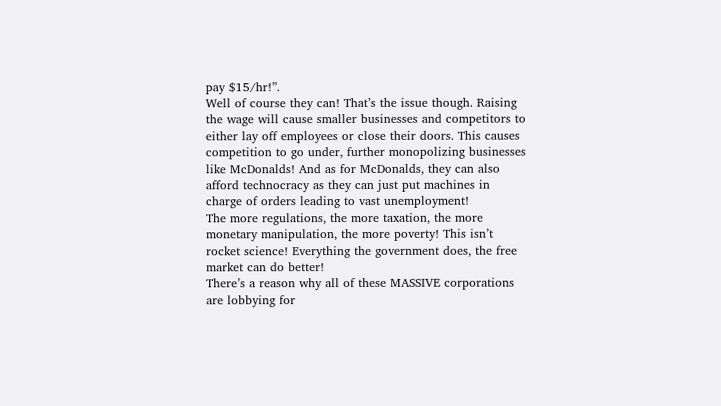pay $15/hr!”.
Well of course they can! That’s the issue though. Raising the wage will cause smaller businesses and competitors to either lay off employees or close their doors. This causes competition to go under, further monopolizing businesses like McDonalds! And as for McDonalds, they can also afford technocracy as they can just put machines in charge of orders leading to vast unemployment!
The more regulations, the more taxation, the more monetary manipulation, the more poverty! This isn’t rocket science! Everything the government does, the free market can do better!
There’s a reason why all of these MASSIVE corporations are lobbying for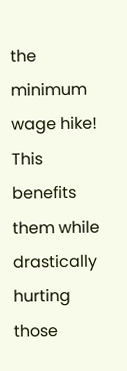the minimum wage hike! This benefits them while drastically hurting those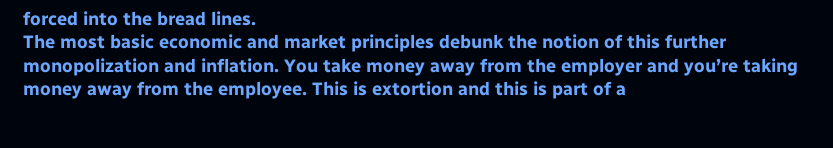forced into the bread lines.
The most basic economic and market principles debunk the notion of this further monopolization and inflation. You take money away from the employer and you’re taking money away from the employee. This is extortion and this is part of a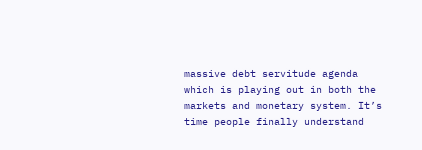massive debt servitude agenda which is playing out in both the markets and monetary system. It’s time people finally understand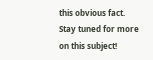this obvious fact.
Stay tuned for more on this subject!